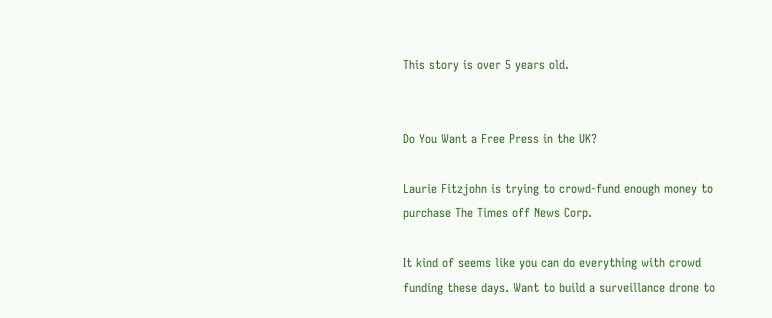This story is over 5 years old.


Do You Want a Free Press in the UK?

Laurie Fitzjohn is trying to crowd-fund enough money to purchase The Times off News Corp.

It kind of seems like you can do everything with crowd funding these days. Want to build a surveillance drone to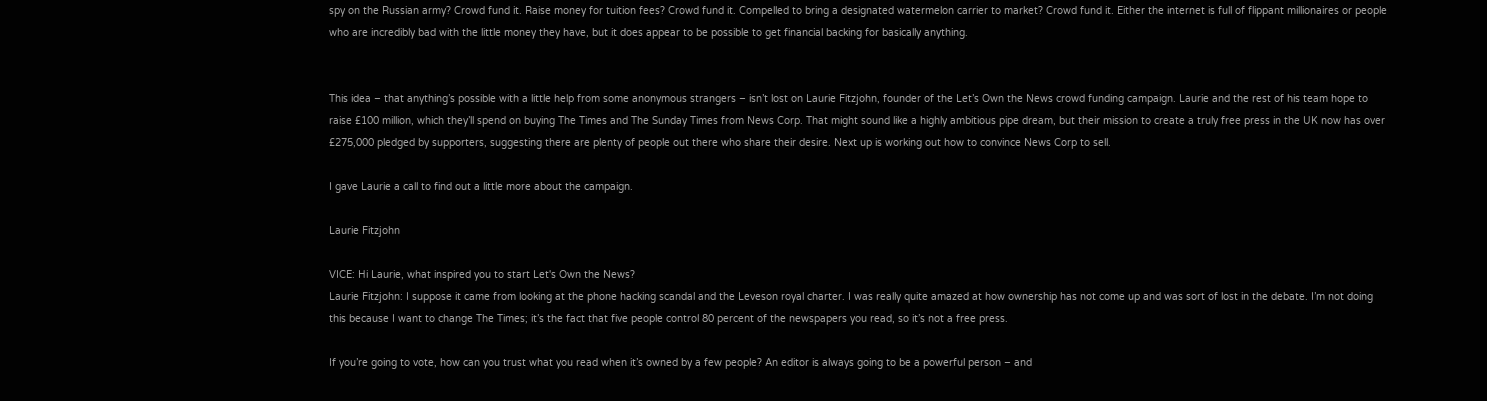spy on the Russian army? Crowd fund it. Raise money for tuition fees? Crowd fund it. Compelled to bring a designated watermelon carrier to market? Crowd fund it. Either the internet is full of flippant millionaires or people who are incredibly bad with the little money they have, but it does appear to be possible to get financial backing for basically anything.


This idea – that anything’s possible with a little help from some anonymous strangers – isn’t lost on Laurie Fitzjohn, founder of the Let’s Own the News crowd funding campaign. Laurie and the rest of his team hope to raise £100 million, which they’ll spend on buying The Times and The Sunday Times from News Corp. That might sound like a highly ambitious pipe dream, but their mission to create a truly free press in the UK now has over £275,000 pledged by supporters, suggesting there are plenty of people out there who share their desire. Next up is working out how to convince News Corp to sell.

I gave Laurie a call to find out a little more about the campaign.

Laurie Fitzjohn

VICE: Hi Laurie, what inspired you to start Let's Own the News?
Laurie Fitzjohn: I suppose it came from looking at the phone hacking scandal and the Leveson royal charter. I was really quite amazed at how ownership has not come up and was sort of lost in the debate. I’m not doing this because I want to change The Times; it’s the fact that five people control 80 percent of the newspapers you read, so it’s not a free press.

If you’re going to vote, how can you trust what you read when it’s owned by a few people? An editor is always going to be a powerful person – and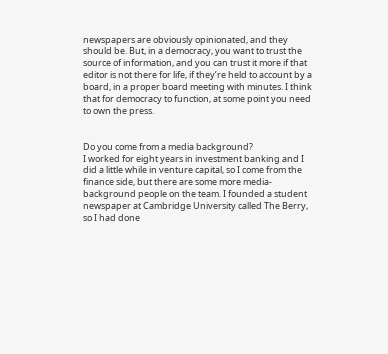newspapers are obviously opinionated, and they should be. But, in a democracy, you want to trust the source of information, and you can trust it more if that editor is not there for life, if they’re held to account by a board, in a proper board meeting with minutes. I think that for democracy to function, at some point you need to own the press.


Do you come from a media background?
I worked for eight years in investment banking and I did a little while in venture capital, so I come from the finance side, but there are some more media-background people on the team. I founded a student newspaper at Cambridge University called The Berry, so I had done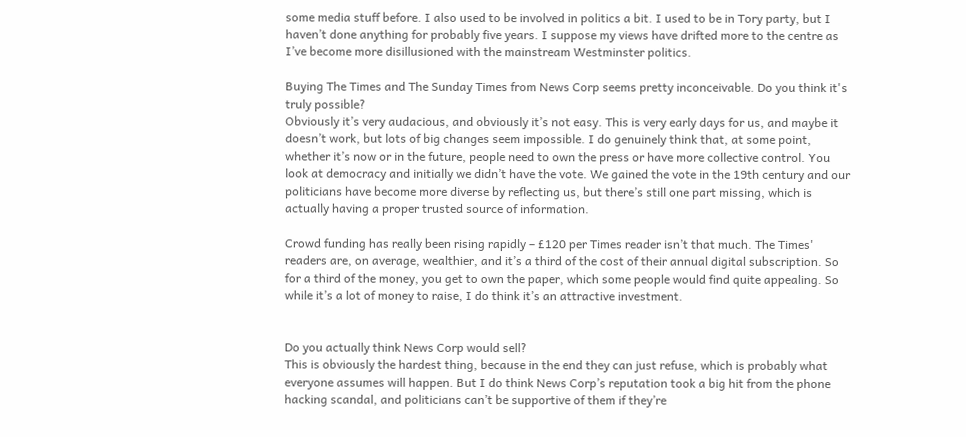some media stuff before. I also used to be involved in politics a bit. I used to be in Tory party, but I haven’t done anything for probably five years. I suppose my views have drifted more to the centre as I’ve become more disillusioned with the mainstream Westminster politics.

Buying The Times and The Sunday Times from News Corp seems pretty inconceivable. Do you think it's truly possible?
Obviously it’s very audacious, and obviously it’s not easy. This is very early days for us, and maybe it doesn’t work, but lots of big changes seem impossible. I do genuinely think that, at some point, whether it’s now or in the future, people need to own the press or have more collective control. You look at democracy and initially we didn’t have the vote. We gained the vote in the 19th century and our politicians have become more diverse by reflecting us, but there’s still one part missing, which is actually having a proper trusted source of information.

Crowd funding has really been rising rapidly – £120 per Times reader isn’t that much. The Times' readers are, on average, wealthier, and it’s a third of the cost of their annual digital subscription. So for a third of the money, you get to own the paper, which some people would find quite appealing. So while it’s a lot of money to raise, I do think it’s an attractive investment.


Do you actually think News Corp would sell?
This is obviously the hardest thing, because in the end they can just refuse, which is probably what everyone assumes will happen. But I do think News Corp’s reputation took a big hit from the phone hacking scandal, and politicians can’t be supportive of them if they’re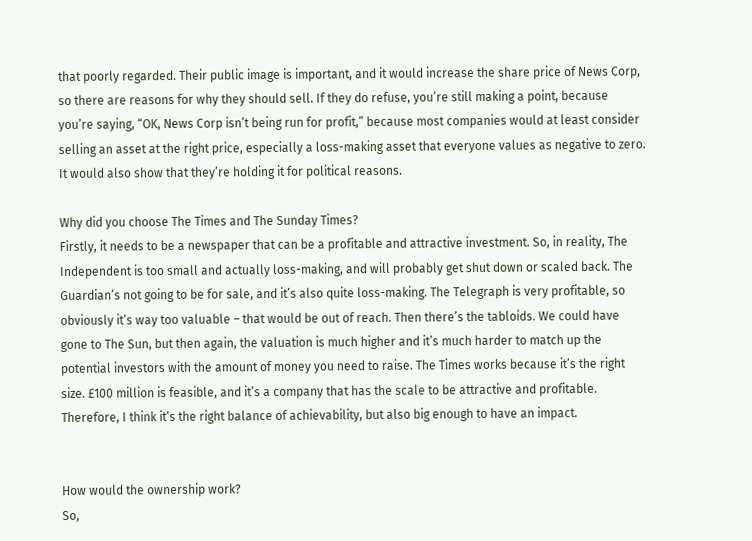that poorly regarded. Their public image is important, and it would increase the share price of News Corp, so there are reasons for why they should sell. If they do refuse, you’re still making a point, because you’re saying, “OK, News Corp isn’t being run for profit,” because most companies would at least consider selling an asset at the right price, especially a loss-making asset that everyone values as negative to zero. It would also show that they’re holding it for political reasons.

Why did you choose The Times and The Sunday Times?
Firstly, it needs to be a newspaper that can be a profitable and attractive investment. So, in reality, The Independent is too small and actually loss-making, and will probably get shut down or scaled back. The Guardian’s not going to be for sale, and it’s also quite loss-making. The Telegraph is very profitable, so obviously it’s way too valuable – that would be out of reach. Then there’s the tabloids. We could have gone to The Sun, but then again, the valuation is much higher and it’s much harder to match up the potential investors with the amount of money you need to raise. The Times works because it’s the right size. £100 million is feasible, and it’s a company that has the scale to be attractive and profitable. Therefore, I think it’s the right balance of achievability, but also big enough to have an impact.


How would the ownership work?
So,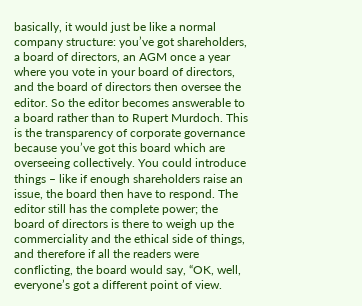basically, it would just be like a normal company structure: you’ve got shareholders, a board of directors, an AGM once a year where you vote in your board of directors, and the board of directors then oversee the editor. So the editor becomes answerable to a board rather than to Rupert Murdoch. This is the transparency of corporate governance because you’ve got this board which are overseeing collectively. You could introduce things – like if enough shareholders raise an issue, the board then have to respond. The editor still has the complete power; the board of directors is there to weigh up the commerciality and the ethical side of things, and therefore if all the readers were conflicting, the board would say, “OK, well, everyone’s got a different point of view.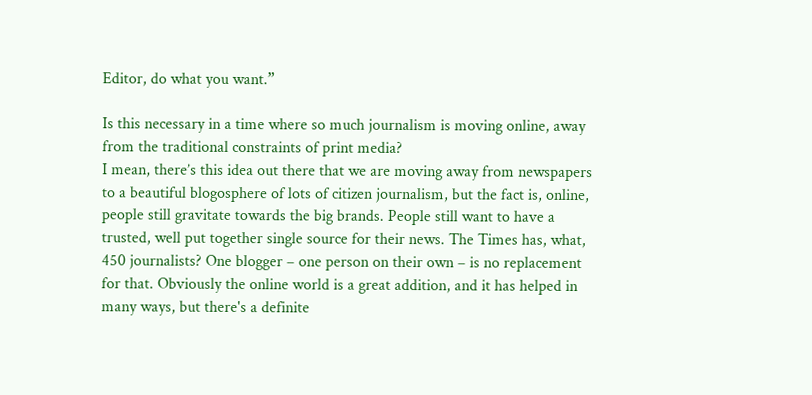Editor, do what you want.”

Is this necessary in a time where so much journalism is moving online, away from the traditional constraints of print media?
I mean, there’s this idea out there that we are moving away from newspapers to a beautiful blogosphere of lots of citizen journalism, but the fact is, online, people still gravitate towards the big brands. People still want to have a trusted, well put together single source for their news. The Times has, what, 450 journalists? One blogger – one person on their own – is no replacement for that. Obviously the online world is a great addition, and it has helped in many ways, but there's a definite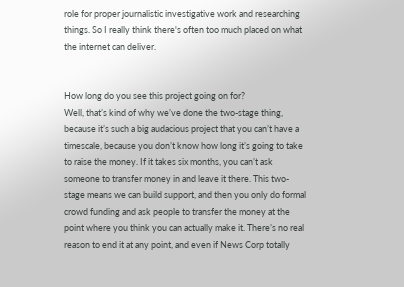role for proper journalistic investigative work and researching things. So I really think there's often too much placed on what the internet can deliver.


How long do you see this project going on for?
Well, that’s kind of why we’ve done the two-stage thing, because it’s such a big audacious project that you can’t have a timescale, because you don’t know how long it’s going to take to raise the money. If it takes six months, you can’t ask someone to transfer money in and leave it there. This two-stage means we can build support, and then you only do formal crowd funding and ask people to transfer the money at the point where you think you can actually make it. There’s no real reason to end it at any point, and even if News Corp totally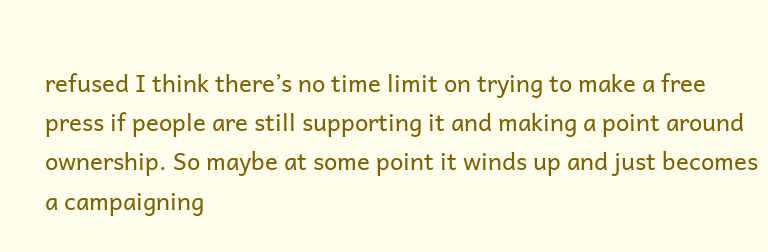refused I think there’s no time limit on trying to make a free press if people are still supporting it and making a point around ownership. So maybe at some point it winds up and just becomes a campaigning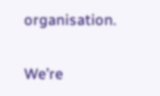organisation.

We’re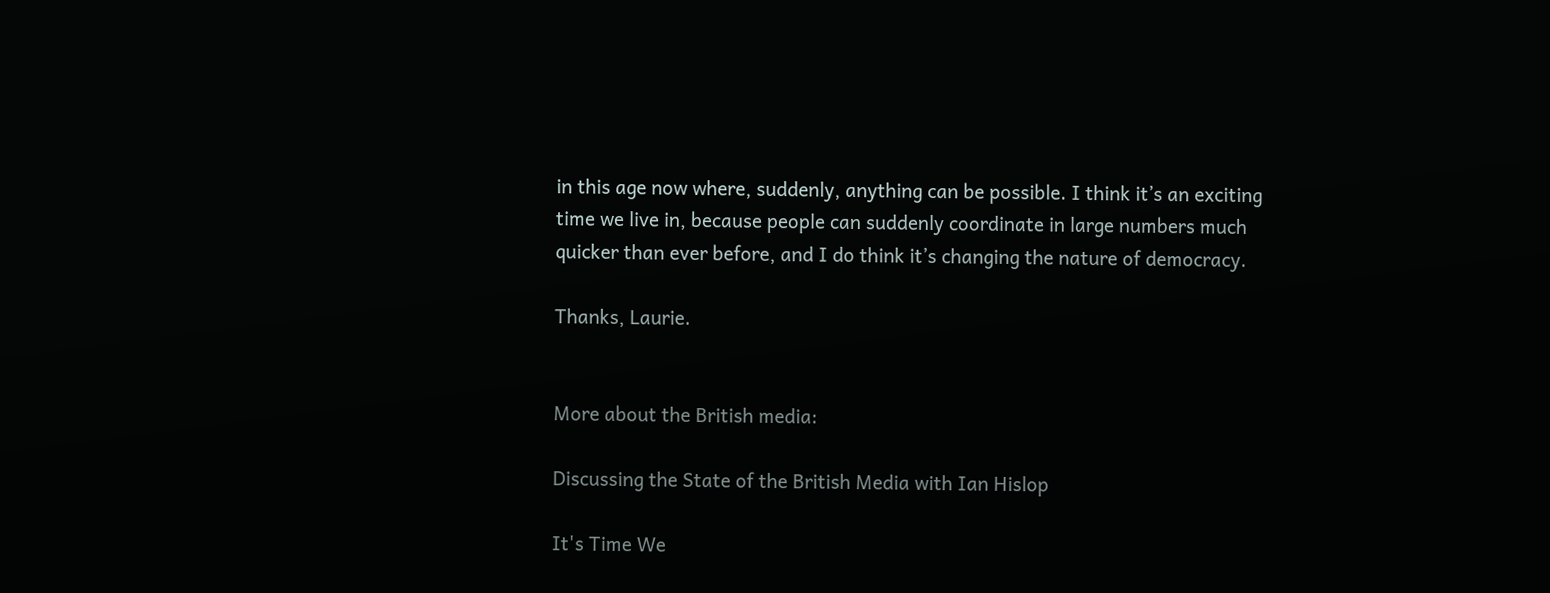in this age now where, suddenly, anything can be possible. I think it’s an exciting time we live in, because people can suddenly coordinate in large numbers much quicker than ever before, and I do think it’s changing the nature of democracy.

Thanks, Laurie.


More about the British media:

Discussing the State of the British Media with Ian Hislop

It's Time We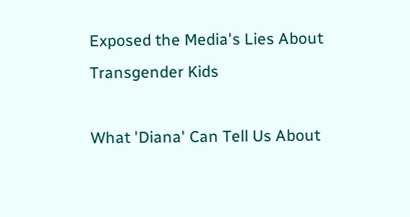Exposed the Media's Lies About Transgender Kids

What 'Diana' Can Tell Us About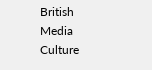British Media Culture